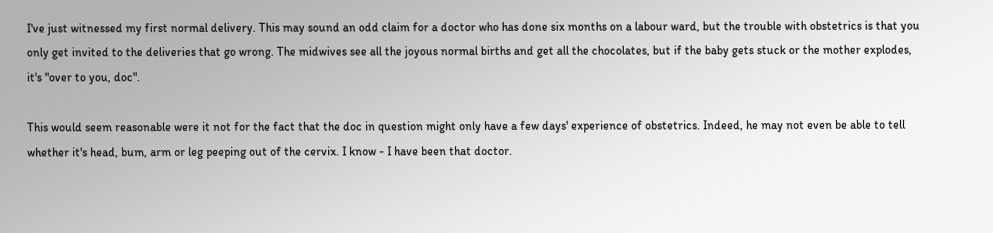I've just witnessed my first normal delivery. This may sound an odd claim for a doctor who has done six months on a labour ward, but the trouble with obstetrics is that you only get invited to the deliveries that go wrong. The midwives see all the joyous normal births and get all the chocolates, but if the baby gets stuck or the mother explodes, it's "over to you, doc".

This would seem reasonable were it not for the fact that the doc in question might only have a few days' experience of obstetrics. Indeed, he may not even be able to tell whether it's head, bum, arm or leg peeping out of the cervix. I know - I have been that doctor.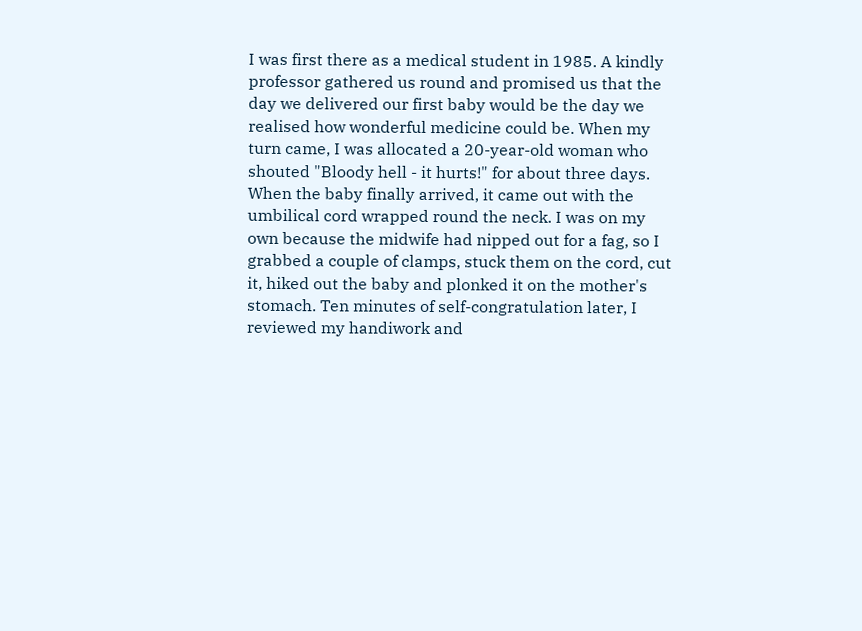I was first there as a medical student in 1985. A kindly professor gathered us round and promised us that the day we delivered our first baby would be the day we realised how wonderful medicine could be. When my turn came, I was allocated a 20-year-old woman who shouted "Bloody hell - it hurts!" for about three days. When the baby finally arrived, it came out with the umbilical cord wrapped round the neck. I was on my own because the midwife had nipped out for a fag, so I grabbed a couple of clamps, stuck them on the cord, cut it, hiked out the baby and plonked it on the mother's stomach. Ten minutes of self-congratulation later, I reviewed my handiwork and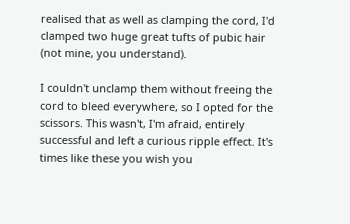realised that as well as clamping the cord, I'd clamped two huge great tufts of pubic hair (not mine, you understand).

I couldn't unclamp them without freeing the cord to bleed everywhere, so I opted for the scissors. This wasn't, I'm afraid, entirely successful and left a curious ripple effect. It's times like these you wish you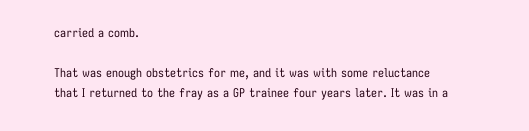carried a comb.

That was enough obstetrics for me, and it was with some reluctance that I returned to the fray as a GP trainee four years later. It was in a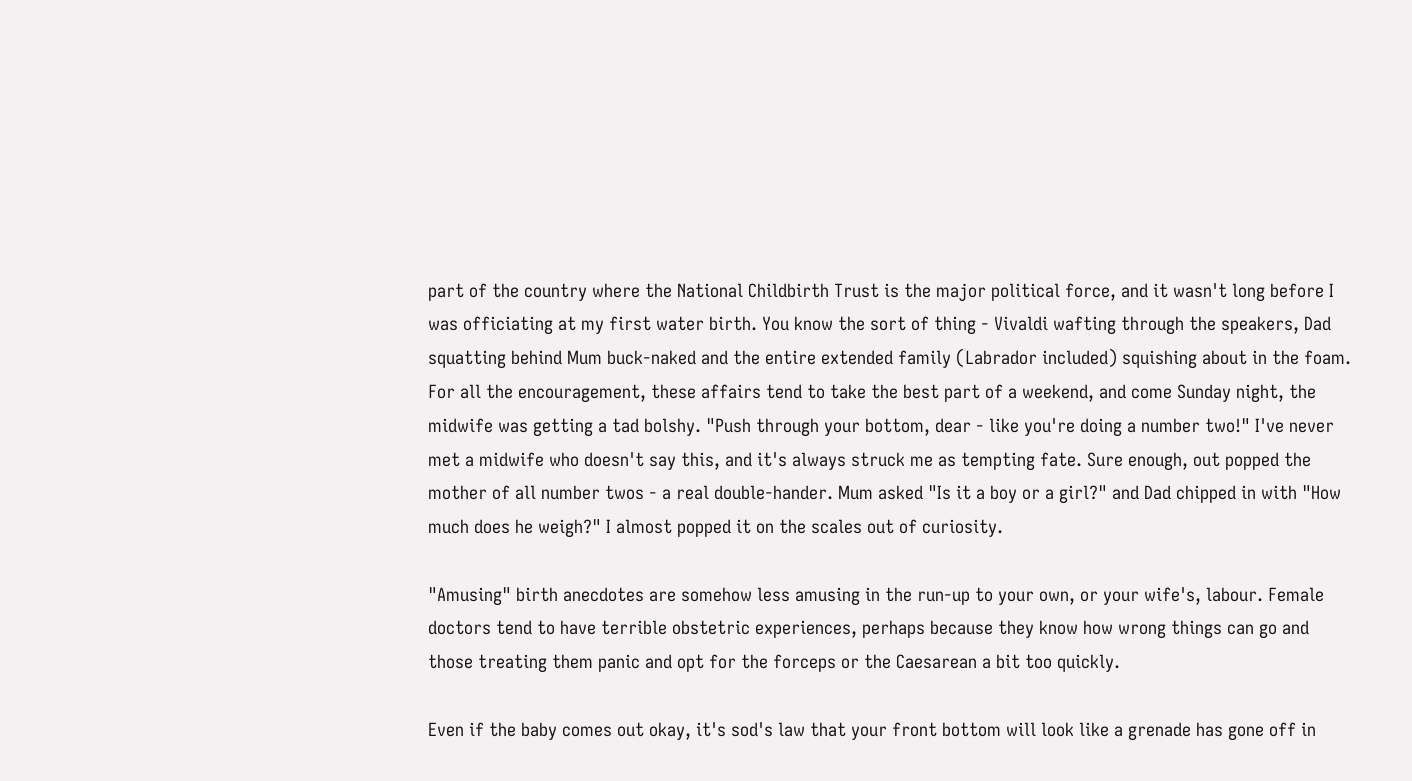part of the country where the National Childbirth Trust is the major political force, and it wasn't long before I was officiating at my first water birth. You know the sort of thing - Vivaldi wafting through the speakers, Dad squatting behind Mum buck-naked and the entire extended family (Labrador included) squishing about in the foam. For all the encouragement, these affairs tend to take the best part of a weekend, and come Sunday night, the midwife was getting a tad bolshy. "Push through your bottom, dear - like you're doing a number two!" I've never met a midwife who doesn't say this, and it's always struck me as tempting fate. Sure enough, out popped the mother of all number twos - a real double-hander. Mum asked "Is it a boy or a girl?" and Dad chipped in with "How much does he weigh?" I almost popped it on the scales out of curiosity.

"Amusing" birth anecdotes are somehow less amusing in the run-up to your own, or your wife's, labour. Female doctors tend to have terrible obstetric experiences, perhaps because they know how wrong things can go and those treating them panic and opt for the forceps or the Caesarean a bit too quickly.

Even if the baby comes out okay, it's sod's law that your front bottom will look like a grenade has gone off in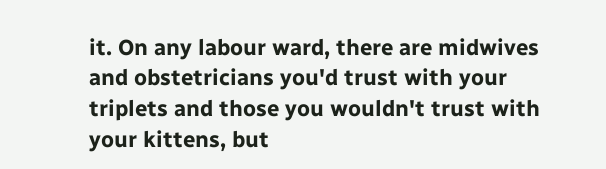it. On any labour ward, there are midwives and obstetricians you'd trust with your triplets and those you wouldn't trust with your kittens, but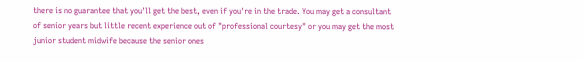there is no guarantee that you'll get the best, even if you're in the trade. You may get a consultant of senior years but little recent experience out of "professional courtesy" or you may get the most junior student midwife because the senior ones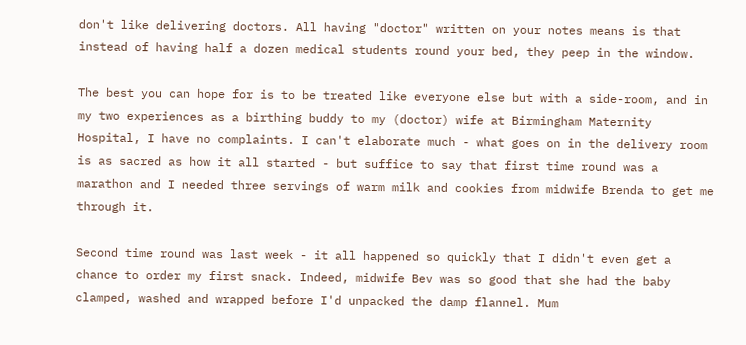don't like delivering doctors. All having "doctor" written on your notes means is that instead of having half a dozen medical students round your bed, they peep in the window.

The best you can hope for is to be treated like everyone else but with a side-room, and in my two experiences as a birthing buddy to my (doctor) wife at Birmingham Maternity Hospital, I have no complaints. I can't elaborate much - what goes on in the delivery room is as sacred as how it all started - but suffice to say that first time round was a marathon and I needed three servings of warm milk and cookies from midwife Brenda to get me through it.

Second time round was last week - it all happened so quickly that I didn't even get a chance to order my first snack. Indeed, midwife Bev was so good that she had the baby clamped, washed and wrapped before I'd unpacked the damp flannel. Mum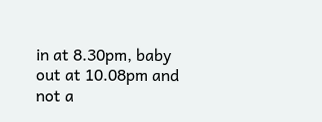in at 8.30pm, baby out at 10.08pm and not a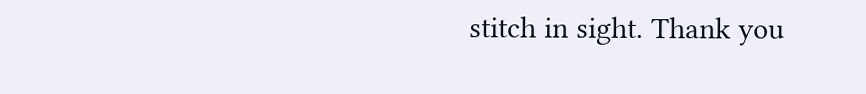stitch in sight. Thank you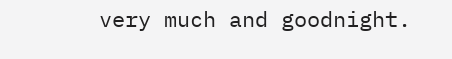very much and goodnight.